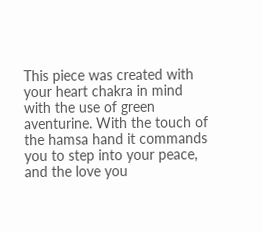This piece was created with your heart chakra in mind with the use of green aventurine. With the touch of the hamsa hand it commands you to step into your peace, and the love you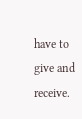have to give and receive.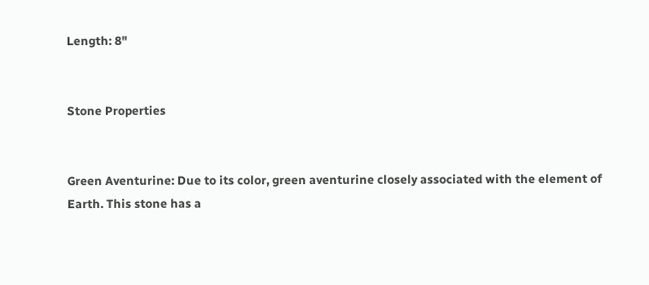Length: 8"


Stone Properties


Green Aventurine: Due to its color, green aventurine closely associated with the element of Earth. This stone has a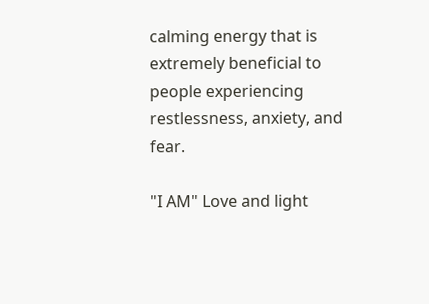calming energy that is extremely beneficial to people experiencing restlessness, anxiety, and fear.

"I AM" Love and light